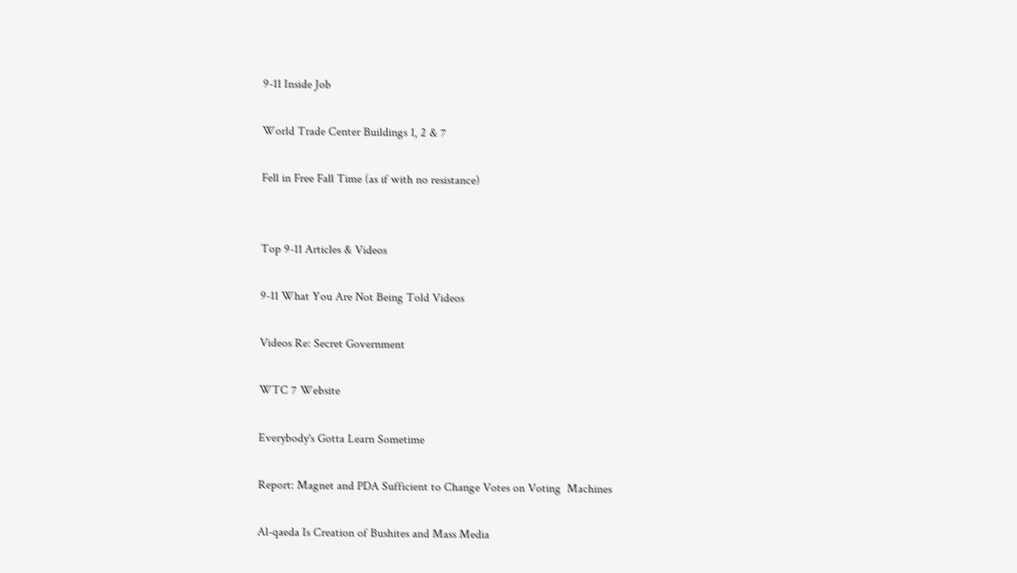9-11 Inside Job

World Trade Center Buildings 1, 2 & 7

Fell in Free Fall Time (as if with no resistance)


Top 9-11 Articles & Videos

9-11 What You Are Not Being Told Videos

Videos Re: Secret Government

WTC 7 Website

Everybody's Gotta Learn Sometime

Report: Magnet and PDA Sufficient to Change Votes on Voting  Machines

Al-qaeda Is Creation of Bushites and Mass Media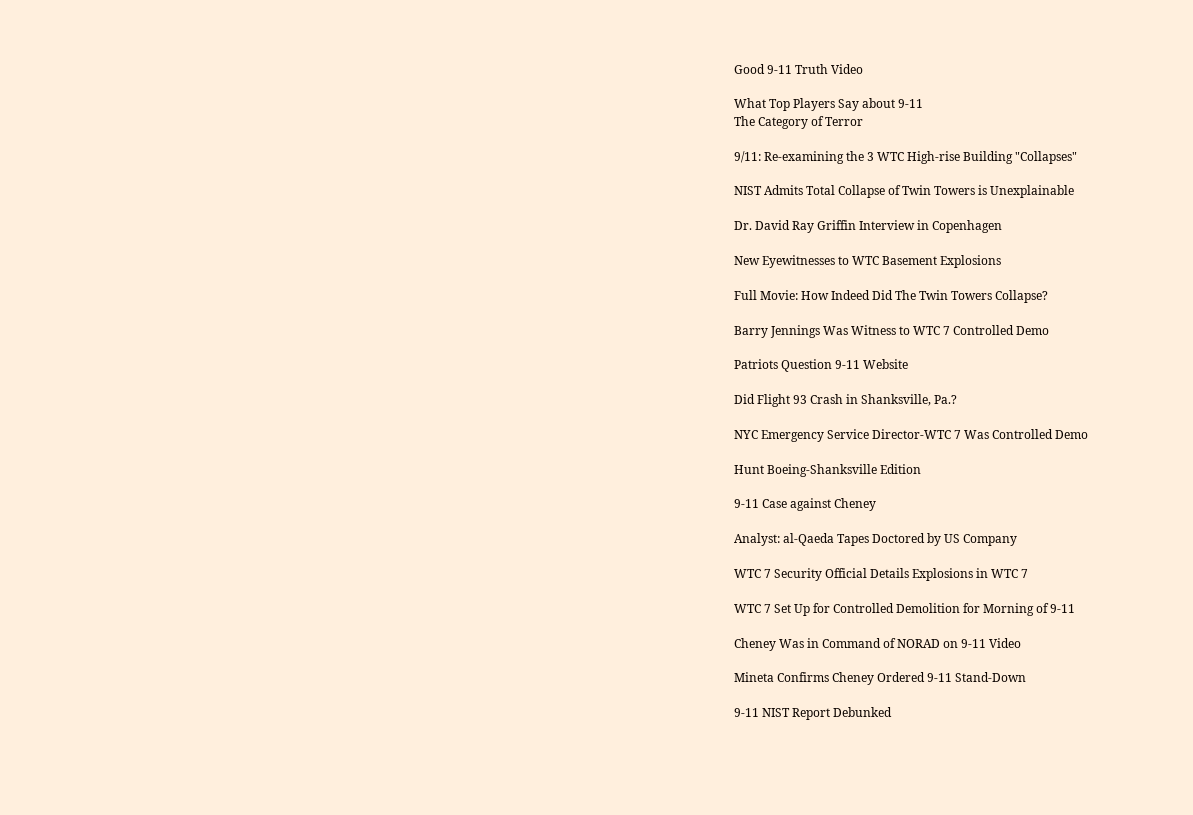Good 9-11 Truth Video

What Top Players Say about 9-11
The Category of Terror

9/11: Re-examining the 3 WTC High-rise Building "Collapses"

NIST Admits Total Collapse of Twin Towers is Unexplainable

Dr. David Ray Griffin Interview in Copenhagen

New Eyewitnesses to WTC Basement Explosions

Full Movie: How Indeed Did The Twin Towers Collapse?

Barry Jennings Was Witness to WTC 7 Controlled Demo

Patriots Question 9-11 Website

Did Flight 93 Crash in Shanksville, Pa.?

NYC Emergency Service Director-WTC 7 Was Controlled Demo

Hunt Boeing-Shanksville Edition

9-11 Case against Cheney

Analyst: al-Qaeda Tapes Doctored by US Company

WTC 7 Security Official Details Explosions in WTC 7

WTC 7 Set Up for Controlled Demolition for Morning of 9-11

Cheney Was in Command of NORAD on 9-11 Video

Mineta Confirms Cheney Ordered 9-11 Stand-Down

9-11 NIST Report Debunked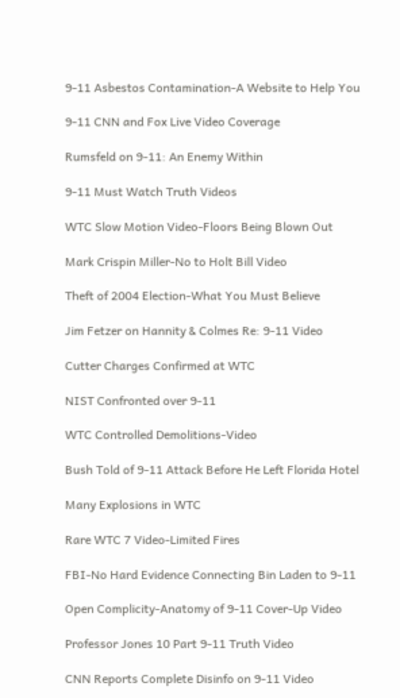9-11 Asbestos Contamination-A Website to Help You

9-11 CNN and Fox Live Video Coverage

Rumsfeld on 9-11: An Enemy Within

9-11 Must Watch Truth Videos

WTC Slow Motion Video-Floors Being Blown Out

Mark Crispin Miller-No to Holt Bill Video

Theft of 2004 Election-What You Must Believe

Jim Fetzer on Hannity & Colmes Re: 9-11 Video

Cutter Charges Confirmed at WTC

NIST Confronted over 9-11

WTC Controlled Demolitions-Video

Bush Told of 9-11 Attack Before He Left Florida Hotel

Many Explosions in WTC

Rare WTC 7 Video-Limited Fires

FBI-No Hard Evidence Connecting Bin Laden to 9-11

Open Complicity-Anatomy of 9-11 Cover-Up Video

Professor Jones 10 Part 9-11 Truth Video

CNN Reports Complete Disinfo on 9-11 Video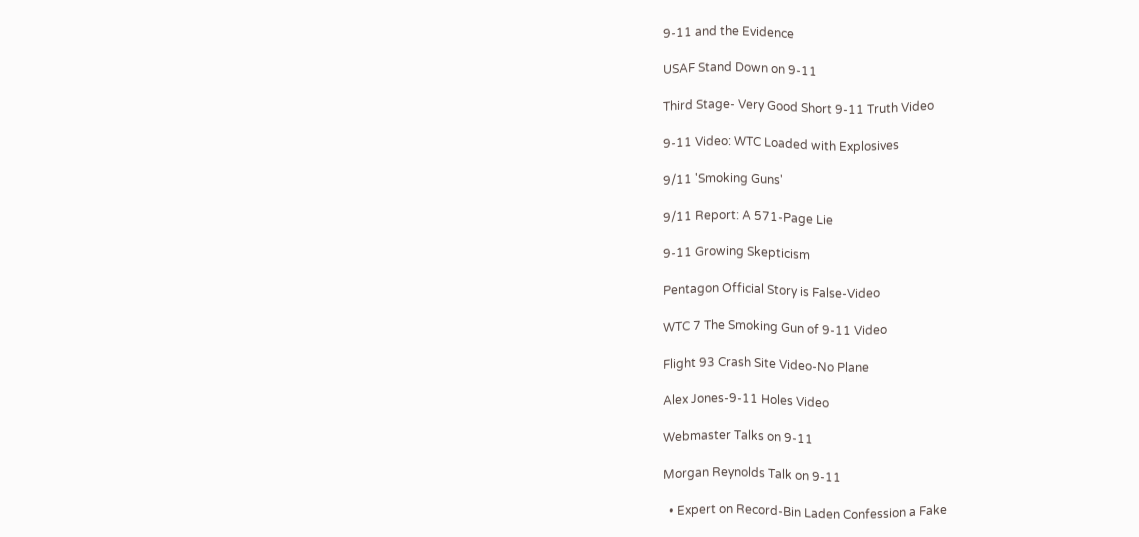9-11 and the Evidence

USAF Stand Down on 9-11

Third Stage- Very Good Short 9-11 Truth Video

9-11 Video: WTC Loaded with Explosives

9/11 'Smoking Guns'

9/11 Report: A 571-Page Lie

9-11 Growing Skepticism

Pentagon Official Story is False-Video

WTC 7 The Smoking Gun of 9-11 Video

Flight 93 Crash Site Video-No Plane

Alex Jones-9-11 Holes Video

Webmaster Talks on 9-11

Morgan Reynolds Talk on 9-11

  • Expert on Record-Bin Laden Confession a Fake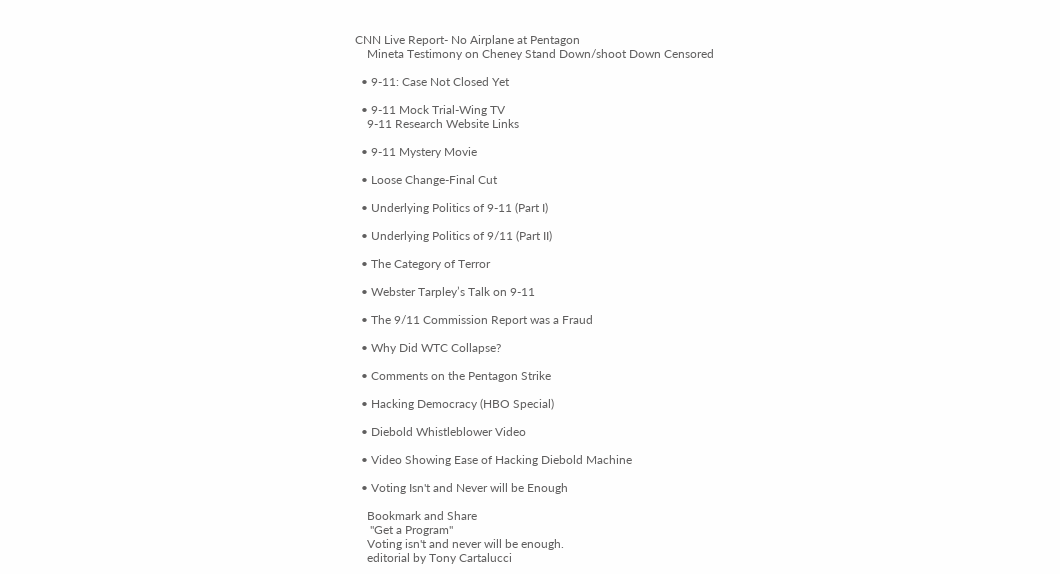CNN Live Report- No Airplane at Pentagon
    Mineta Testimony on Cheney Stand Down/shoot Down Censored

  • 9-11: Case Not Closed Yet

  • 9-11 Mock Trial-Wing TV
    9-11 Research Website Links

  • 9-11 Mystery Movie

  • Loose Change-Final Cut

  • Underlying Politics of 9-11 (Part I)

  • Underlying Politics of 9/11 (Part II)

  • The Category of Terror

  • Webster Tarpley’s Talk on 9-11

  • The 9/11 Commission Report was a Fraud

  • Why Did WTC Collapse?

  • Comments on the Pentagon Strike

  • Hacking Democracy (HBO Special)

  • Diebold Whistleblower Video

  • Video Showing Ease of Hacking Diebold Machine

  • Voting Isn't and Never will be Enough

    Bookmark and Share
     "Get a Program"
    Voting isn't and never will be enough.
    editorial by Tony Cartalucci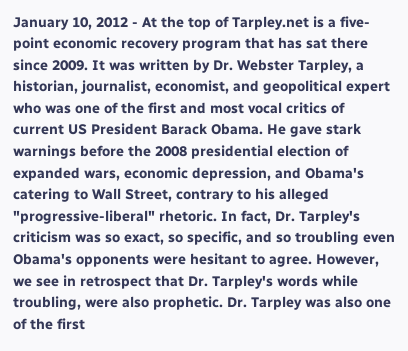January 10, 2012 - At the top of Tarpley.net is a five-point economic recovery program that has sat there since 2009. It was written by Dr. Webster Tarpley, a historian, journalist, economist, and geopolitical expert who was one of the first and most vocal critics of current US President Barack Obama. He gave stark warnings before the 2008 presidential election of expanded wars, economic depression, and Obama's catering to Wall Street, contrary to his alleged "progressive-liberal" rhetoric. In fact, Dr. Tarpley's criticism was so exact, so specific, and so troubling even Obama's opponents were hesitant to agree. However, we see in retrospect that Dr. Tarpley's words while troubling, were also prophetic. Dr. Tarpley was also one of the first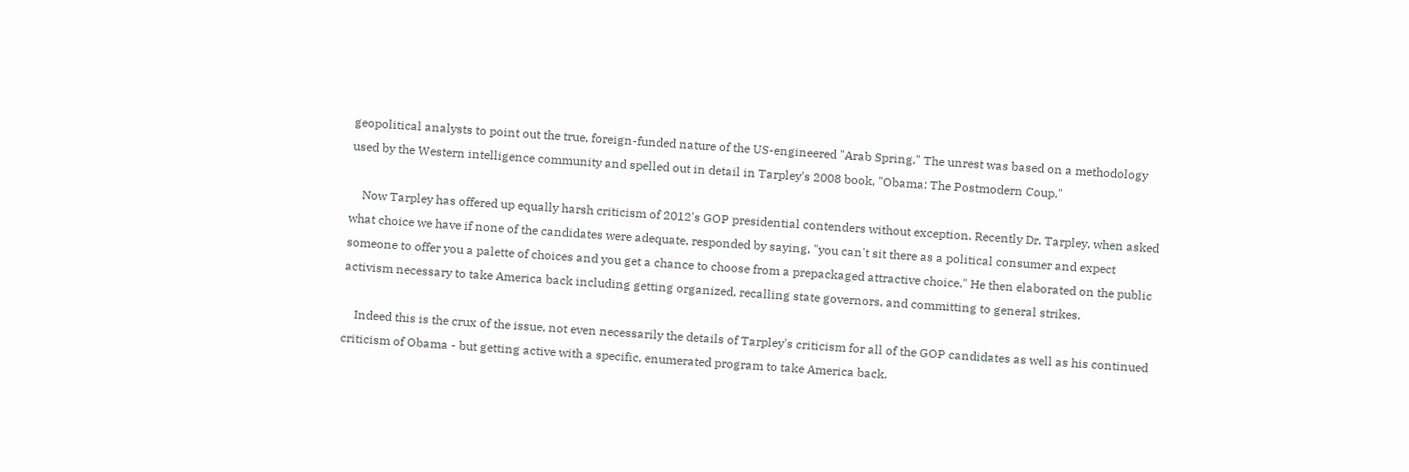geopolitical analysts to point out the true, foreign-funded nature of the US-engineered "Arab Spring." The unrest was based on a methodology used by the Western intelligence community and spelled out in detail in Tarpley's 2008 book, "Obama: The Postmodern Coup."

    Now Tarpley has offered up equally harsh criticism of 2012's GOP presidential contenders without exception. Recently Dr. Tarpley, when asked what choice we have if none of the candidates were adequate, responded by saying, "you can't sit there as a political consumer and expect someone to offer you a palette of choices and you get a chance to choose from a prepackaged attractive choice." He then elaborated on the public activism necessary to take America back including getting organized, recalling state governors, and committing to general strikes.

    Indeed this is the crux of the issue, not even necessarily the details of Tarpley's criticism for all of the GOP candidates as well as his continued criticism of Obama - but getting active with a specific, enumerated program to take America back.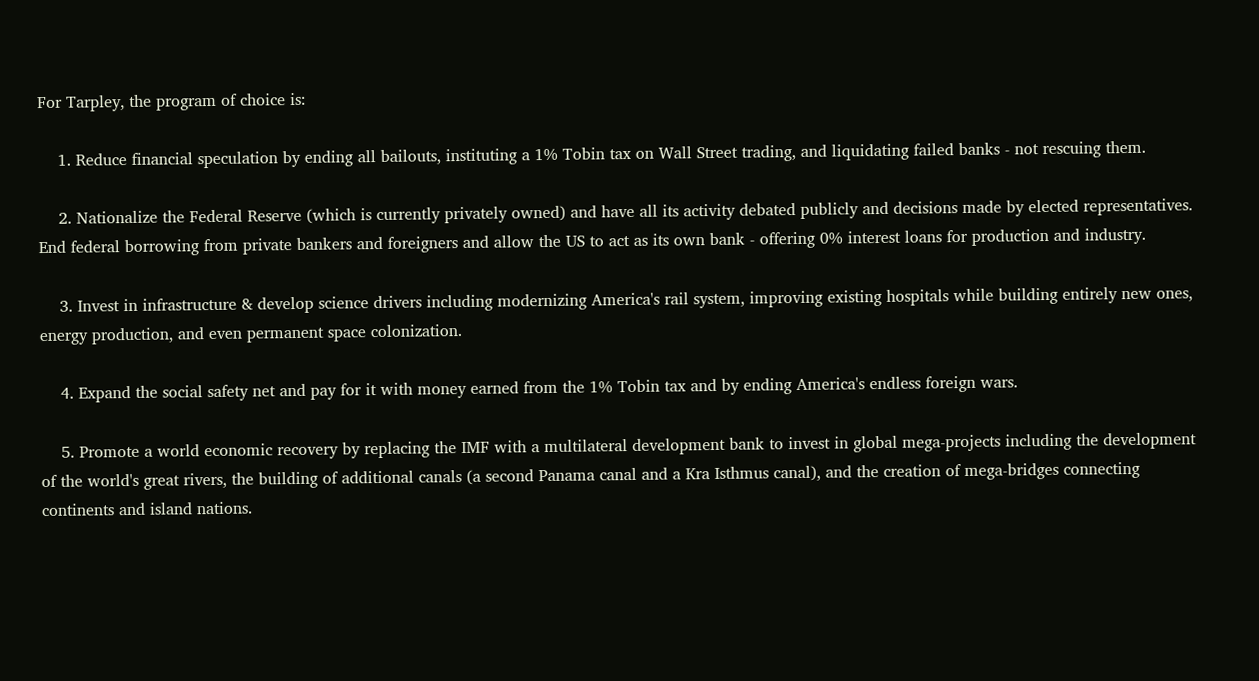For Tarpley, the program of choice is:

    1. Reduce financial speculation by ending all bailouts, instituting a 1% Tobin tax on Wall Street trading, and liquidating failed banks - not rescuing them.

    2. Nationalize the Federal Reserve (which is currently privately owned) and have all its activity debated publicly and decisions made by elected representatives. End federal borrowing from private bankers and foreigners and allow the US to act as its own bank - offering 0% interest loans for production and industry.

    3. Invest in infrastructure & develop science drivers including modernizing America's rail system, improving existing hospitals while building entirely new ones, energy production, and even permanent space colonization.

    4. Expand the social safety net and pay for it with money earned from the 1% Tobin tax and by ending America's endless foreign wars.

    5. Promote a world economic recovery by replacing the IMF with a multilateral development bank to invest in global mega-projects including the development of the world's great rivers, the building of additional canals (a second Panama canal and a Kra Isthmus canal), and the creation of mega-bridges connecting continents and island nations.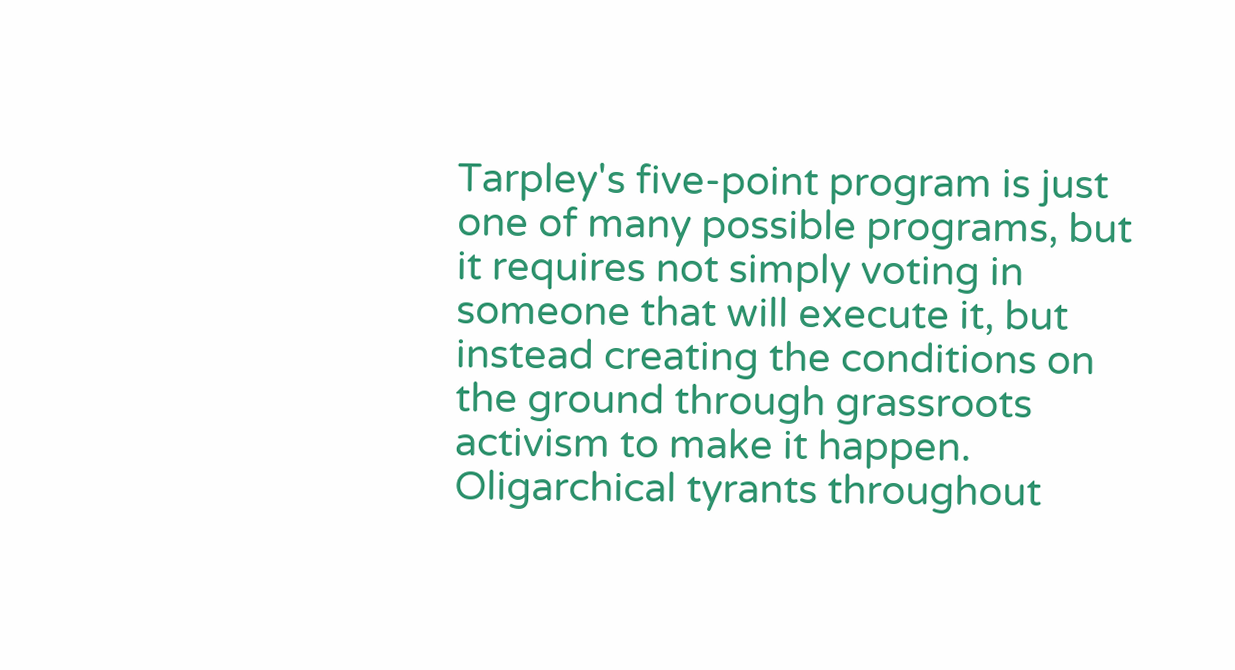Tarpley's five-point program is just one of many possible programs, but it requires not simply voting in someone that will execute it, but instead creating the conditions on the ground through grassroots activism to make it happen. Oligarchical tyrants throughout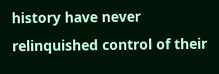history have never relinquished control of their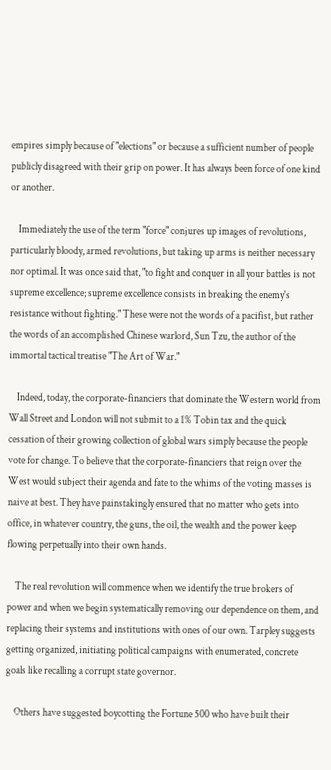empires simply because of "elections" or because a sufficient number of people publicly disagreed with their grip on power. It has always been force of one kind or another.

    Immediately the use of the term "force" conjures up images of revolutions, particularly bloody, armed revolutions, but taking up arms is neither necessary nor optimal. It was once said that, "to fight and conquer in all your battles is not supreme excellence; supreme excellence consists in breaking the enemy's resistance without fighting." These were not the words of a pacifist, but rather the words of an accomplished Chinese warlord, Sun Tzu, the author of the immortal tactical treatise "The Art of War."

    Indeed, today, the corporate-financiers that dominate the Western world from Wall Street and London will not submit to a 1% Tobin tax and the quick cessation of their growing collection of global wars simply because the people vote for change. To believe that the corporate-financiers that reign over the West would subject their agenda and fate to the whims of the voting masses is naive at best. They have painstakingly ensured that no matter who gets into office, in whatever country, the guns, the oil, the wealth and the power keep flowing perpetually into their own hands.

    The real revolution will commence when we identify the true brokers of power and when we begin systematically removing our dependence on them, and replacing their systems and institutions with ones of our own. Tarpley suggests getting organized, initiating political campaigns with enumerated, concrete goals like recalling a corrupt state governor.

    Others have suggested boycotting the Fortune 500 who have built their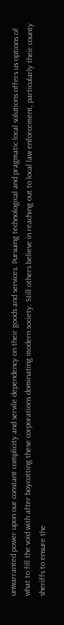unwarranted power upon our constant complicity and servile dependency on their goods and services. Pursuing technological and pragmatic local solutions offers us options of what to fill the void with after boycotting these corporations dominating modern society. Still others believe in reaching out to local law enforcement, particularly their county sheriffs to ensure the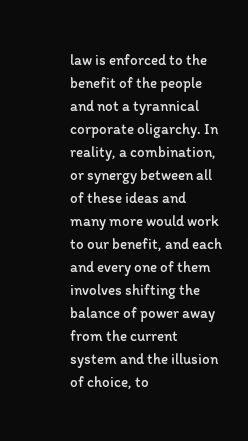law is enforced to the benefit of the people and not a tyrannical corporate oligarchy. In reality, a combination, or synergy between all of these ideas and many more would work to our benefit, and each and every one of them involves shifting the balance of power away from the current system and the illusion of choice, to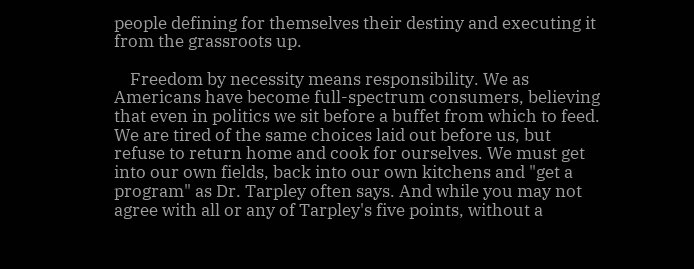people defining for themselves their destiny and executing it from the grassroots up.

    Freedom by necessity means responsibility. We as Americans have become full-spectrum consumers, believing that even in politics we sit before a buffet from which to feed. We are tired of the same choices laid out before us, but refuse to return home and cook for ourselves. We must get into our own fields, back into our own kitchens and "get a program" as Dr. Tarpley often says. And while you may not agree with all or any of Tarpley's five points, without a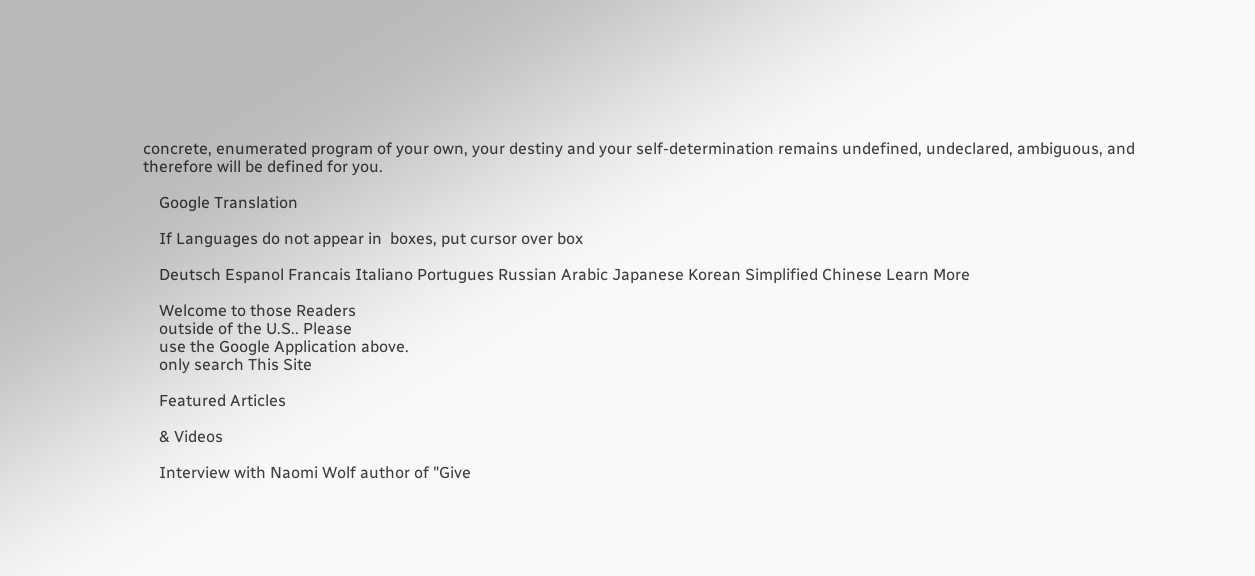concrete, enumerated program of your own, your destiny and your self-determination remains undefined, undeclared, ambiguous, and therefore will be defined for you.

    Google Translation

    If Languages do not appear in  boxes, put cursor over box

    Deutsch Espanol Francais Italiano Portugues Russian Arabic Japanese Korean Simplified Chinese Learn More

    Welcome to those Readers
    outside of the U.S.. Please
    use the Google Application above.
    only search This Site

    Featured Articles

    & Videos

    Interview with Naomi Wolf author of "Give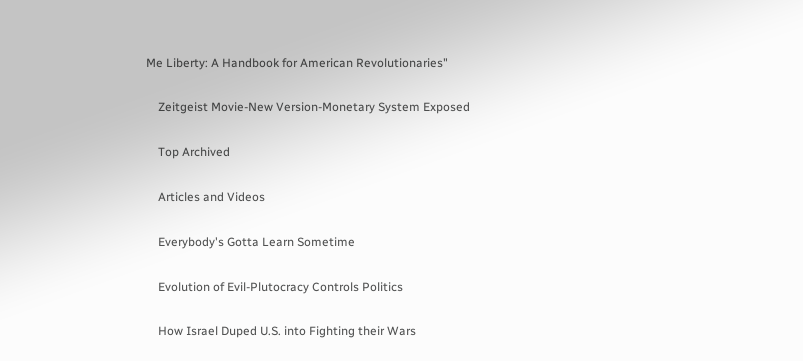Me Liberty: A Handbook for American Revolutionaries"

    Zeitgeist Movie-New Version-Monetary System Exposed

    Top Archived

    Articles and Videos

    Everybody's Gotta Learn Sometime

    Evolution of Evil-Plutocracy Controls Politics

    How Israel Duped U.S. into Fighting their Wars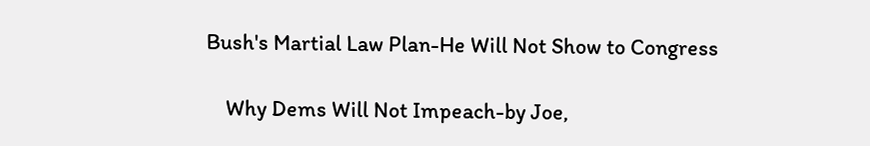Bush's Martial Law Plan-He Will Not Show to Congress

    Why Dems Will Not Impeach-by Joe,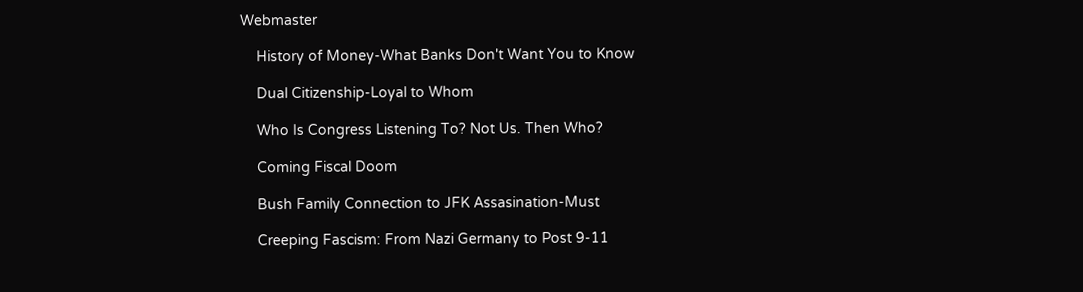Webmaster

    History of Money-What Banks Don't Want You to Know

    Dual Citizenship-Loyal to Whom

    Who Is Congress Listening To? Not Us. Then Who?

    Coming Fiscal Doom

    Bush Family Connection to JFK Assasination-Must

    Creeping Fascism: From Nazi Germany to Post 9-11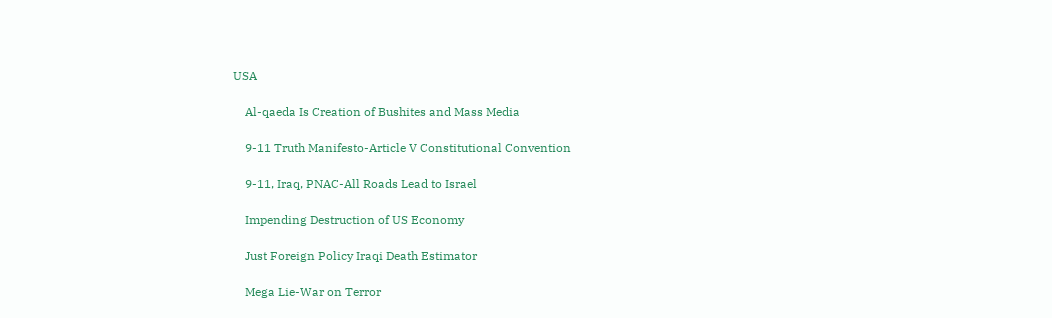USA

    Al-qaeda Is Creation of Bushites and Mass Media

    9-11 Truth Manifesto-Article V Constitutional Convention

    9-11, Iraq, PNAC-All Roads Lead to Israel

    Impending Destruction of US Economy

    Just Foreign Policy Iraqi Death Estimator

    Mega Lie-War on Terror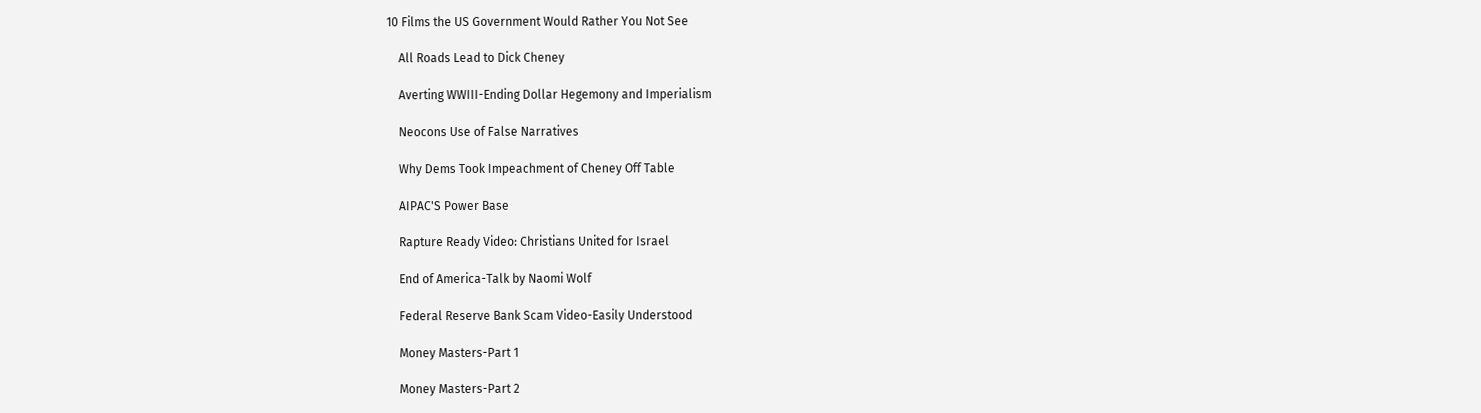10 Films the US Government Would Rather You Not See

    All Roads Lead to Dick Cheney

    Averting WWIII-Ending Dollar Hegemony and Imperialism

    Neocons Use of False Narratives

    Why Dems Took Impeachment of Cheney Off Table

    AIPAC'S Power Base

    Rapture Ready Video: Christians United for Israel

    End of America-Talk by Naomi Wolf

    Federal Reserve Bank Scam Video-Easily Understood

    Money Masters-Part 1

    Money Masters-Part 2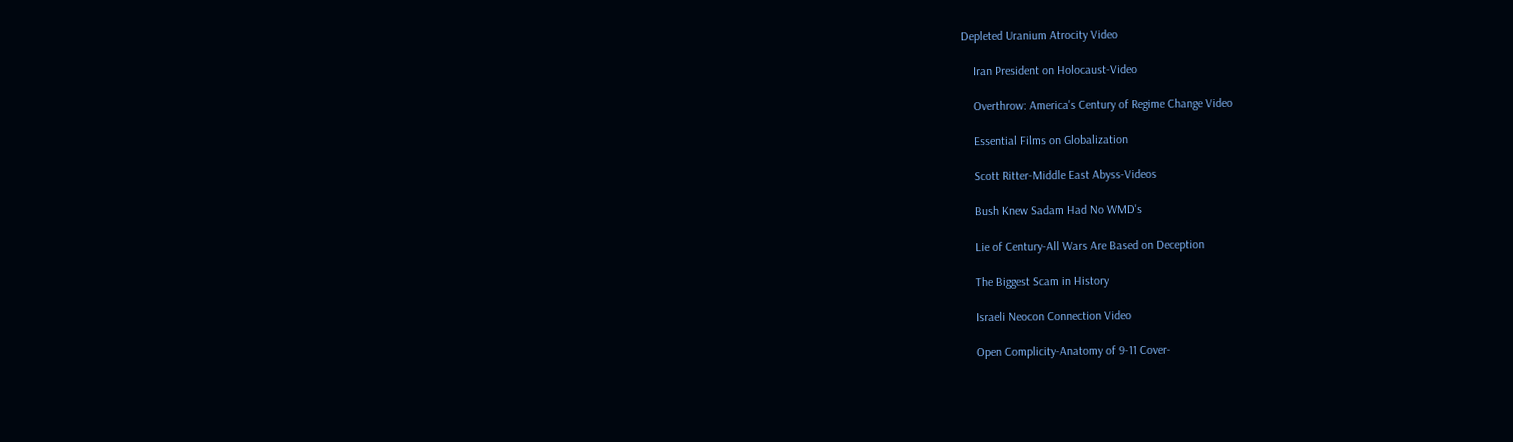Depleted Uranium Atrocity Video

    Iran President on Holocaust-Video

    Overthrow: America's Century of Regime Change Video

    Essential Films on Globalization

    Scott Ritter-Middle East Abyss-Videos

    Bush Knew Sadam Had No WMD's

    Lie of Century-All Wars Are Based on Deception

    The Biggest Scam in History

    Israeli Neocon Connection Video

    Open Complicity-Anatomy of 9-11 Cover-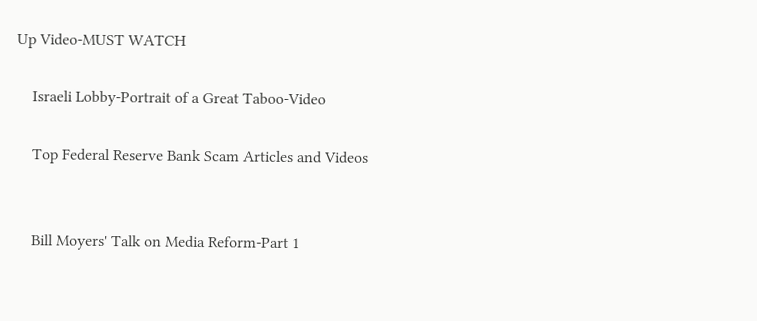Up Video-MUST WATCH

    Israeli Lobby-Portrait of a Great Taboo-Video

    Top Federal Reserve Bank Scam Articles and Videos


    Bill Moyers' Talk on Media Reform-Part 1